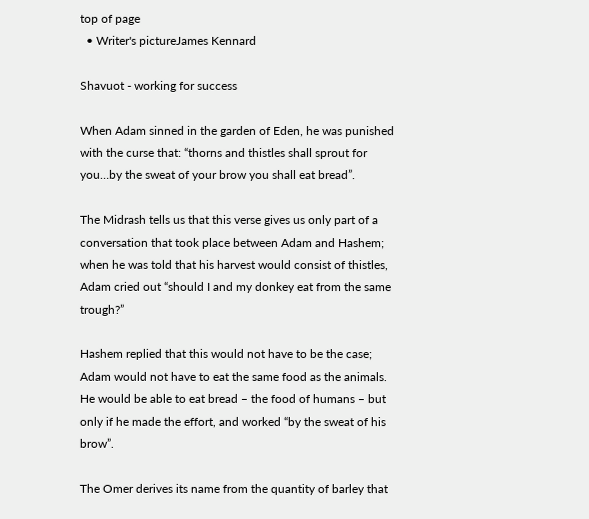top of page
  • Writer's pictureJames Kennard

Shavuot - working for success

When Adam sinned in the garden of Eden, he was punished with the curse that: “thorns and thistles shall sprout for you…by the sweat of your brow you shall eat bread”.

The Midrash tells us that this verse gives us only part of a conversation that took place between Adam and Hashem; when he was told that his harvest would consist of thistles, Adam cried out “should I and my donkey eat from the same trough?”

Hashem replied that this would not have to be the case; Adam would not have to eat the same food as the animals. He would be able to eat bread – the food of humans – but only if he made the effort, and worked “by the sweat of his brow”.

The Omer derives its name from the quantity of barley that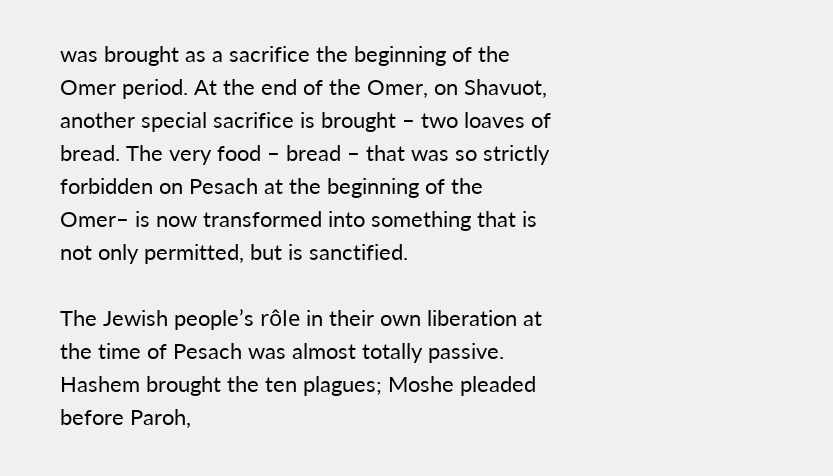was brought as a sacrifice the beginning of the Omer period. At the end of the Omer, on Shavuot, another special sacrifice is brought – two loaves of bread. The very food – bread – that was so strictly forbidden on Pesach at the beginning of the Omer– is now transformed into something that is not only permitted, but is sanctified.

The Jewish people’s rôle in their own liberation at the time of Pesach was almost totally passive. Hashem brought the ten plagues; Moshe pleaded before Paroh,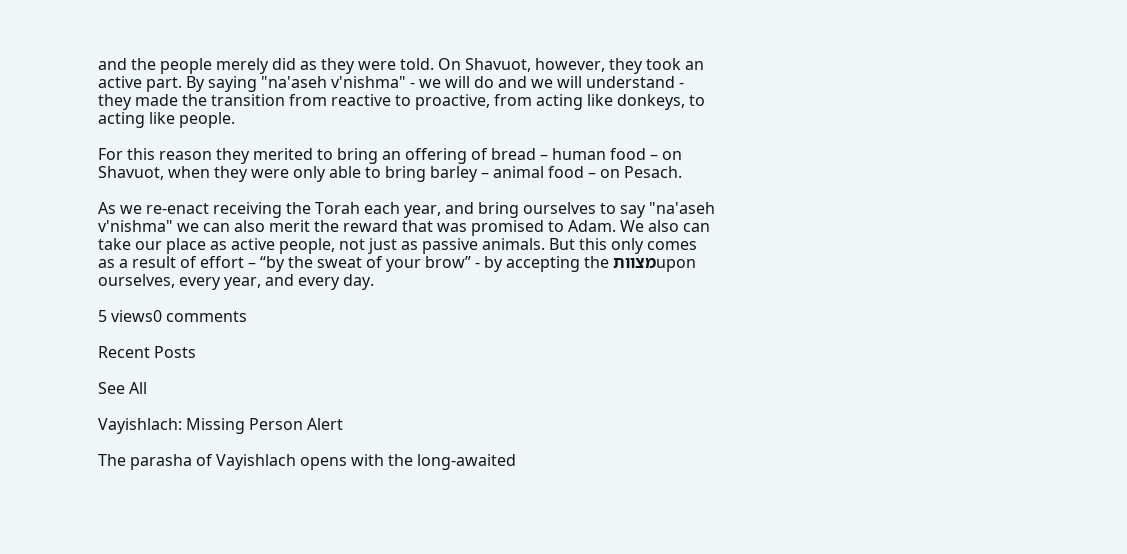and the people merely did as they were told. On Shavuot, however, they took an active part. By saying "na'aseh v'nishma" - we will do and we will understand - they made the transition from reactive to proactive, from acting like donkeys, to acting like people.

For this reason they merited to bring an offering of bread – human food – on Shavuot, when they were only able to bring barley – animal food – on Pesach.

As we re-enact receiving the Torah each year, and bring ourselves to say "na'aseh v'nishma" we can also merit the reward that was promised to Adam. We also can take our place as active people, not just as passive animals. But this only comes as a result of effort – “by the sweat of your brow” - by accepting the מצוותupon ourselves, every year, and every day.

5 views0 comments

Recent Posts

See All

Vayishlach: Missing Person Alert

The parasha of Vayishlach opens with the long-awaited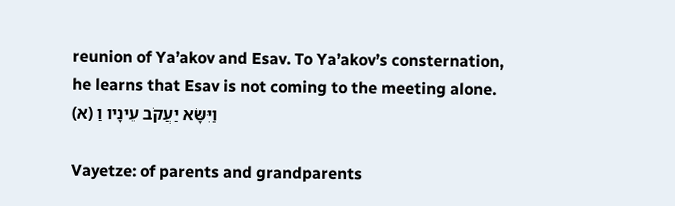reunion of Ya’akov and Esav. To Ya’akov’s consternation, he learns that Esav is not coming to the meeting alone. (א) וַיִּשָּׂא יַעֲקֹב עֵינָיו וַ

Vayetze: of parents and grandparents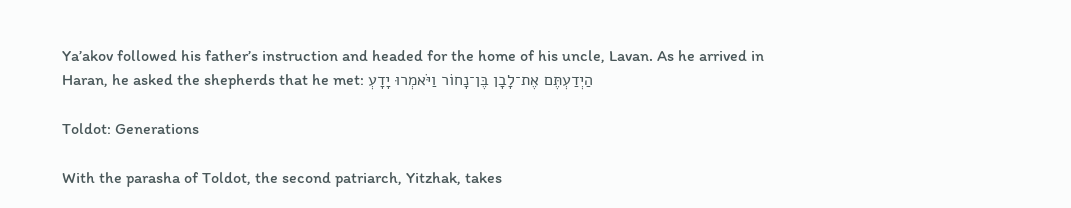Ya’akov followed his father’s instruction and headed for the home of his uncle, Lavan. As he arrived in Haran, he asked the shepherds that he met: הַיְדַעְתֶּם אֶת־לָבָן בֶּן־נָחוֹר וַיֹּאמְרוּ יָדָעְ

Toldot: Generations

With the parasha of Toldot, the second patriarch, Yitzhak, takes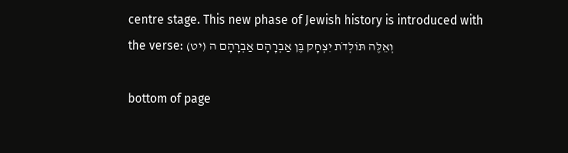centre stage. This new phase of Jewish history is introduced with the verse: (יט) וְאֵלֶּה תּוֹלְדֹת יִצְחָק בֶּן אַבְרָהָם אַבְרָהָם ה

bottom of page